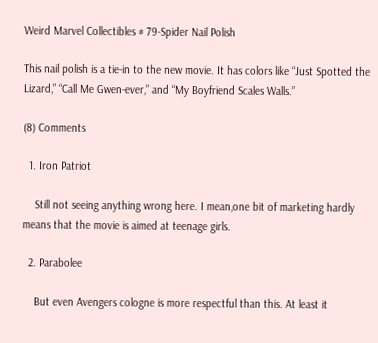Weird Marvel Collectibles # 79-Spider Nail Polish

This nail polish is a tie-in to the new movie. It has colors like “Just Spotted the Lizard,” “Call Me Gwen-ever,” and “My Boyfriend Scales Walls.”

(8) Comments

  1. Iron Patriot

    Still not seeing anything wrong here. I mean,one bit of marketing hardly means that the movie is aimed at teenage girls.

  2. Parabolee

    But even Avengers cologne is more respectful than this. At least it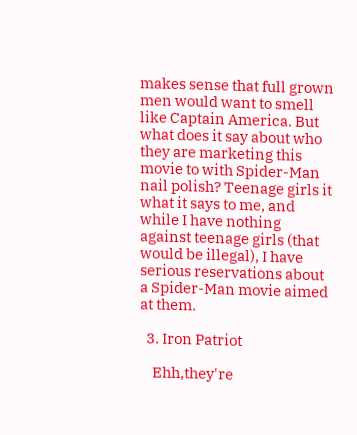makes sense that full grown men would want to smell like Captain America. But what does it say about who they are marketing this movie to with Spider-Man nail polish? Teenage girls it what it says to me, and while I have nothing against teenage girls (that would be illegal), I have serious reservations about a Spider-Man movie aimed at them.

  3. Iron Patriot

    Ehh,they're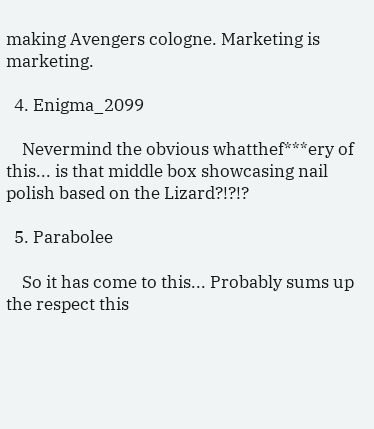making Avengers cologne. Marketing is marketing.

  4. Enigma_2099

    Nevermind the obvious whatthef***ery of this... is that middle box showcasing nail polish based on the Lizard?!?!?

  5. Parabolee

    So it has come to this... Probably sums up the respect this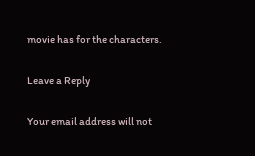movie has for the characters.

Leave a Reply

Your email address will not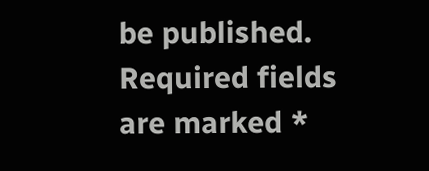be published. Required fields are marked *